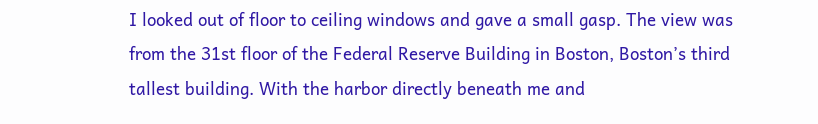I looked out of floor to ceiling windows and gave a small gasp. The view was from the 31st floor of the Federal Reserve Building in Boston, Boston’s third tallest building. With the harbor directly beneath me and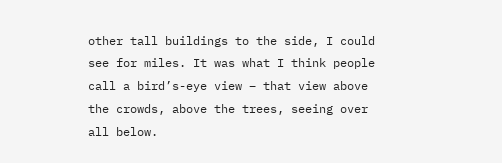other tall buildings to the side, I could see for miles. It was what I think people call a bird’s-eye view – that view above the crowds, above the trees, seeing over all below.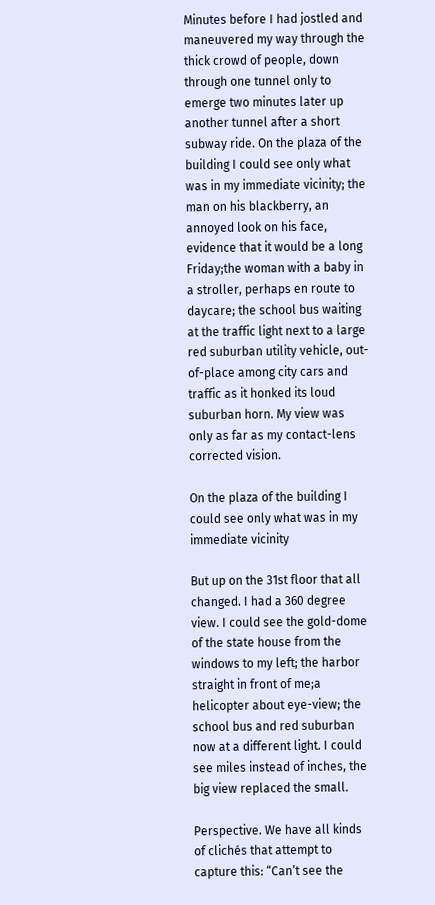Minutes before I had jostled and maneuvered my way through the thick crowd of people, down through one tunnel only to emerge two minutes later up another tunnel after a short subway ride. On the plaza of the building I could see only what was in my immediate vicinity; the man on his blackberry, an annoyed look on his face, evidence that it would be a long Friday;the woman with a baby in a stroller, perhaps en route to daycare; the school bus waiting at the traffic light next to a large red suburban utility vehicle, out-of-place among city cars and traffic as it honked its loud suburban horn. My view was only as far as my contact-lens corrected vision.

On the plaza of the building I could see only what was in my immediate vicinity

But up on the 31st floor that all changed. I had a 360 degree view. I could see the gold-dome of the state house from the windows to my left; the harbor straight in front of me;a helicopter about eye-view; the school bus and red suburban now at a different light. I could see miles instead of inches, the big view replaced the small.

Perspective. We have all kinds of clichés that attempt to capture this: “Can’t see the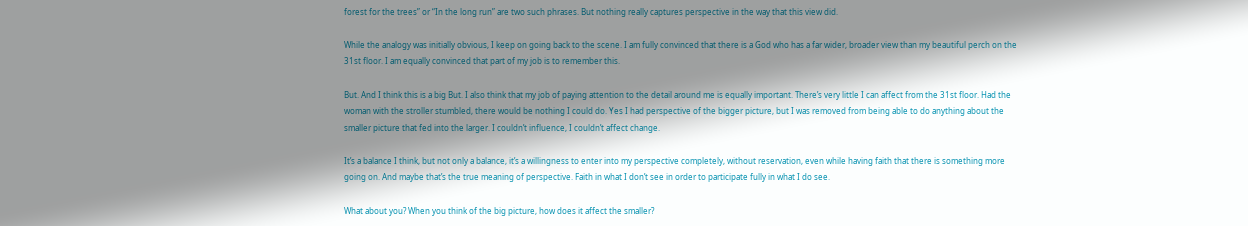forest for the trees” or “In the long run” are two such phrases. But nothing really captures perspective in the way that this view did.

While the analogy was initially obvious, I keep on going back to the scene. I am fully convinced that there is a God who has a far wider, broader view than my beautiful perch on the 31st floor. I am equally convinced that part of my job is to remember this.

But. And I think this is a big But. I also think that my job of paying attention to the detail around me is equally important. There’s very little I can affect from the 31st floor. Had the woman with the stroller stumbled, there would be nothing I could do. Yes I had perspective of the bigger picture, but I was removed from being able to do anything about the smaller picture that fed into the larger. I couldn’t influence, I couldn’t affect change.

It’s a balance I think, but not only a balance, it’s a willingness to enter into my perspective completely, without reservation, even while having faith that there is something more going on. And maybe that’s the true meaning of perspective. Faith in what I don’t see in order to participate fully in what I do see.

What about you? When you think of the big picture, how does it affect the smaller?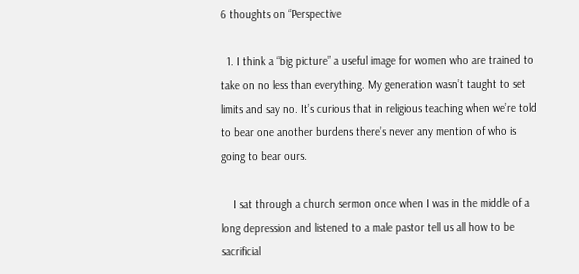6 thoughts on “Perspective

  1. I think a “big picture” a useful image for women who are trained to take on no less than everything. My generation wasn’t taught to set limits and say no. It’s curious that in religious teaching when we’re told to bear one another burdens there’s never any mention of who is going to bear ours.

    I sat through a church sermon once when I was in the middle of a long depression and listened to a male pastor tell us all how to be sacrificial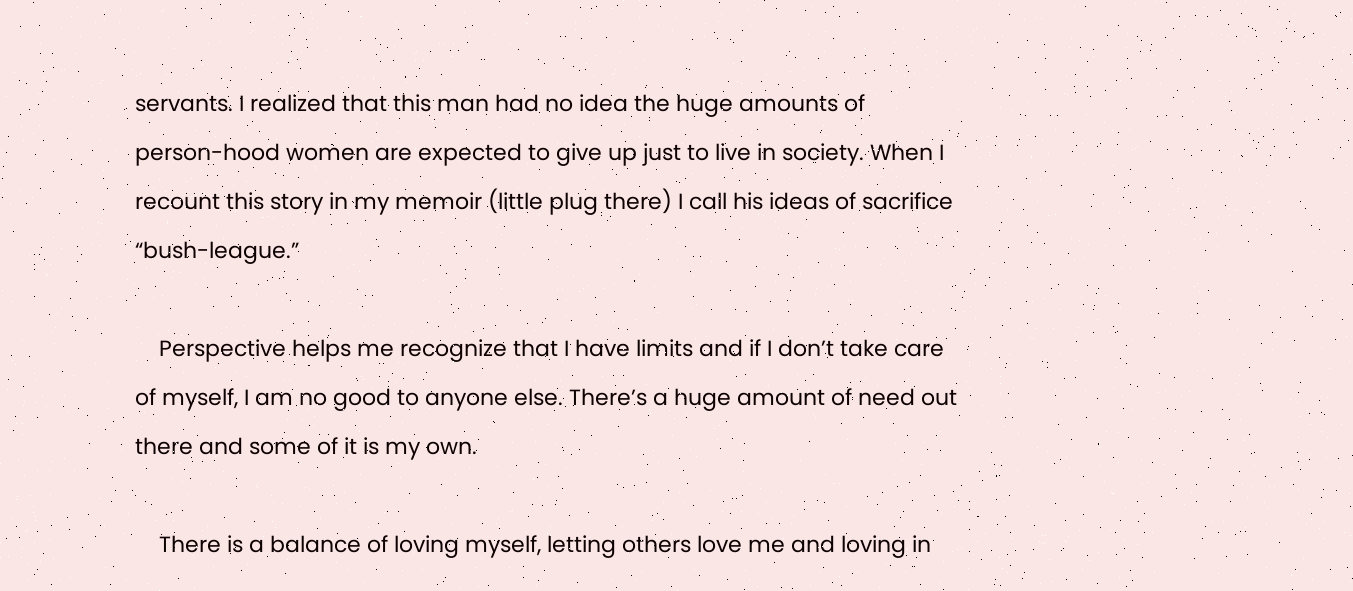servants. I realized that this man had no idea the huge amounts of person-hood women are expected to give up just to live in society. When I recount this story in my memoir (little plug there) I call his ideas of sacrifice “bush-league.”

    Perspective helps me recognize that I have limits and if I don’t take care of myself, I am no good to anyone else. There’s a huge amount of need out there and some of it is my own.

    There is a balance of loving myself, letting others love me and loving in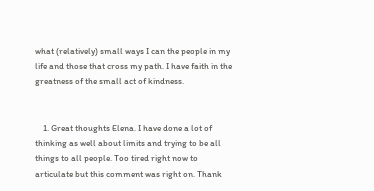what (relatively) small ways I can the people in my life and those that cross my path. I have faith in the greatness of the small act of kindness.


    1. Great thoughts Elena. I have done a lot of thinking as well about limits and trying to be all things to all people. Too tired right now to articulate but this comment was right on. Thank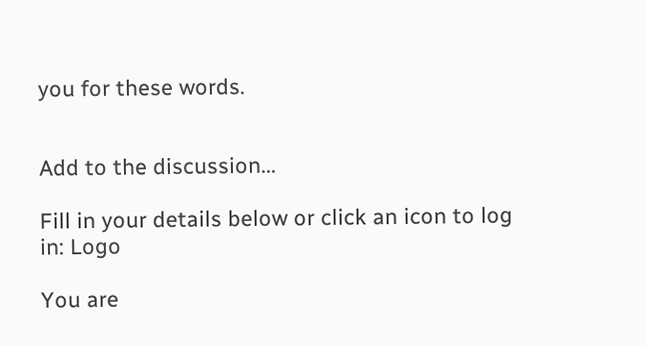you for these words.


Add to the discussion...

Fill in your details below or click an icon to log in: Logo

You are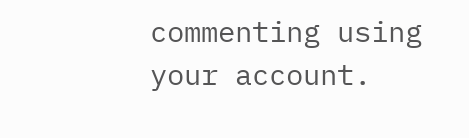commenting using your account.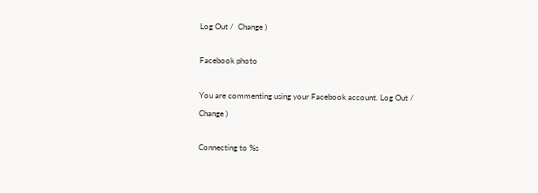Log Out /  Change )

Facebook photo

You are commenting using your Facebook account. Log Out /  Change )

Connecting to %s